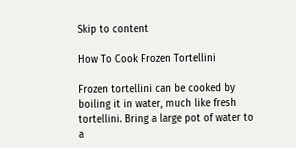Skip to content

How To Cook Frozen Tortellini

Frozen tortellini can be cooked by boiling it in water, much like fresh tortellini. Bring a large pot of water to a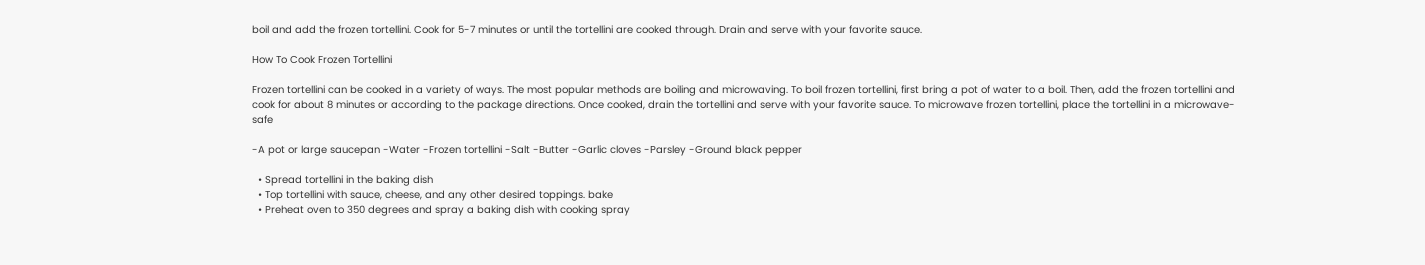boil and add the frozen tortellini. Cook for 5-7 minutes or until the tortellini are cooked through. Drain and serve with your favorite sauce.

How To Cook Frozen Tortellini

Frozen tortellini can be cooked in a variety of ways. The most popular methods are boiling and microwaving. To boil frozen tortellini, first bring a pot of water to a boil. Then, add the frozen tortellini and cook for about 8 minutes or according to the package directions. Once cooked, drain the tortellini and serve with your favorite sauce. To microwave frozen tortellini, place the tortellini in a microwave-safe

-A pot or large saucepan -Water -Frozen tortellini -Salt -Butter -Garlic cloves -Parsley -Ground black pepper

  • Spread tortellini in the baking dish
  • Top tortellini with sauce, cheese, and any other desired toppings. bake
  • Preheat oven to 350 degrees and spray a baking dish with cooking spray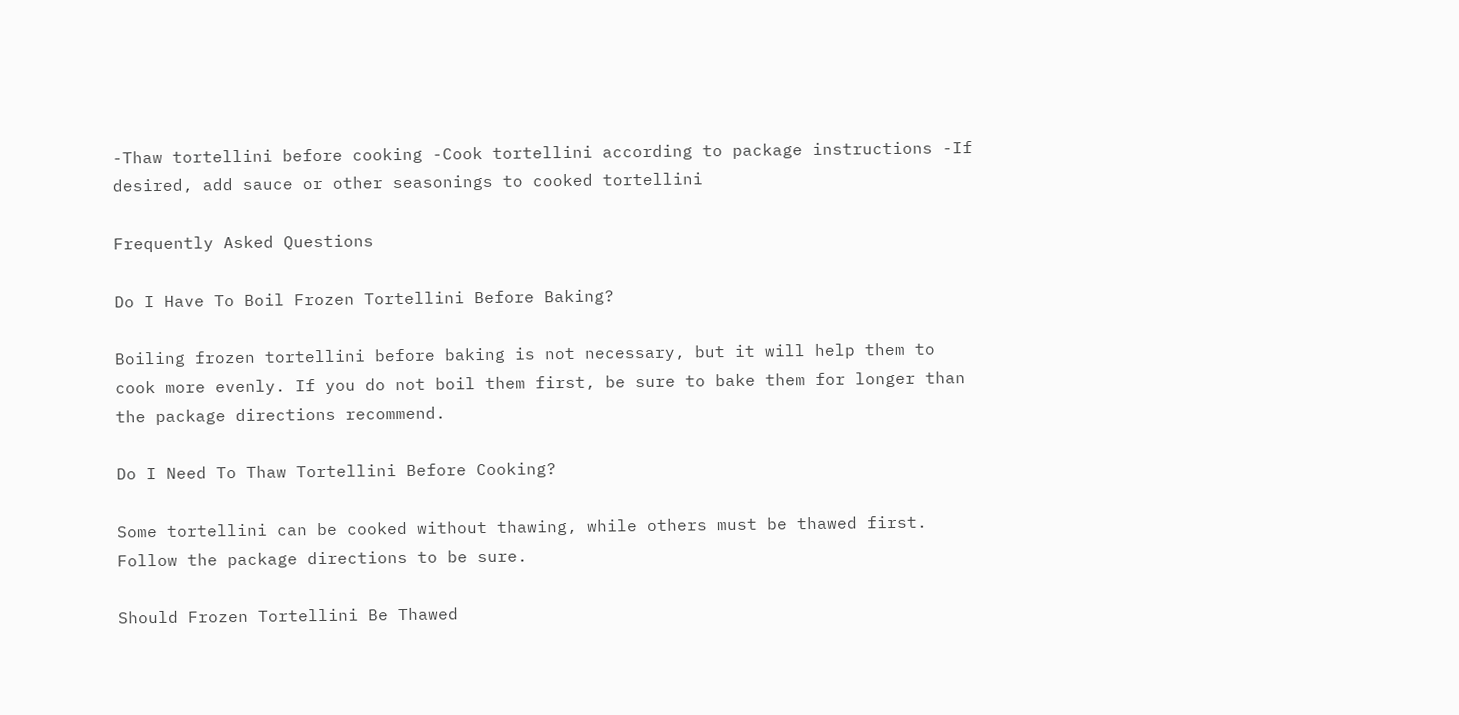-Thaw tortellini before cooking -Cook tortellini according to package instructions -If desired, add sauce or other seasonings to cooked tortellini

Frequently Asked Questions

Do I Have To Boil Frozen Tortellini Before Baking?

Boiling frozen tortellini before baking is not necessary, but it will help them to cook more evenly. If you do not boil them first, be sure to bake them for longer than the package directions recommend.

Do I Need To Thaw Tortellini Before Cooking?

Some tortellini can be cooked without thawing, while others must be thawed first. Follow the package directions to be sure.

Should Frozen Tortellini Be Thawed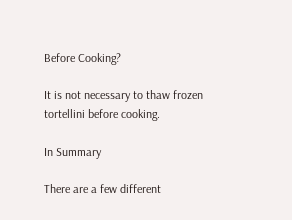Before Cooking?

It is not necessary to thaw frozen tortellini before cooking.

In Summary

There are a few different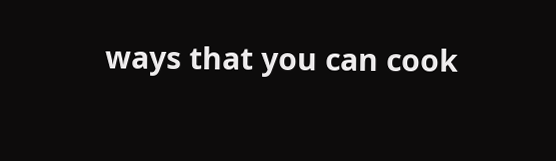ways that you can cook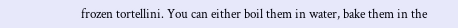frozen tortellini. You can either boil them in water, bake them in the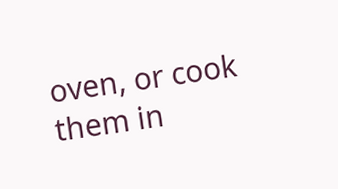oven, or cook them in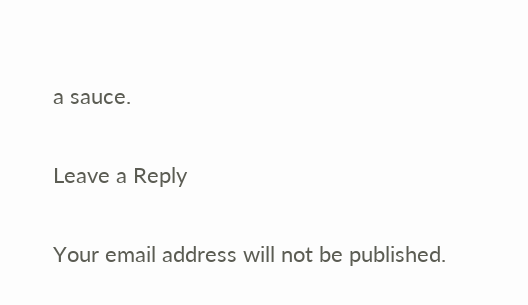a sauce.

Leave a Reply

Your email address will not be published.